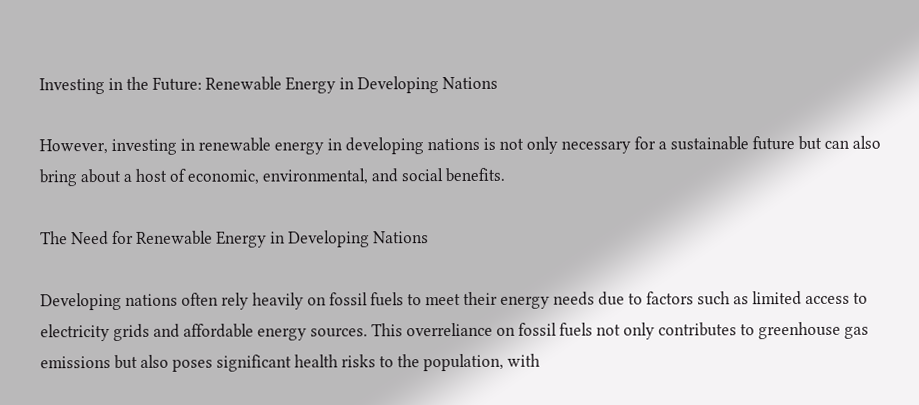Investing in the Future: Renewable Energy in Developing Nations

However, investing in renewable energy in developing nations is not only necessary for a sustainable future but can also bring about a host of economic, environmental, and social benefits.

The Need for Renewable Energy in Developing Nations

Developing nations often rely heavily on fossil fuels to meet their energy needs due to factors such as limited access to electricity grids and affordable energy sources. This overreliance on fossil fuels not only contributes to greenhouse gas emissions but also poses significant health risks to the population, with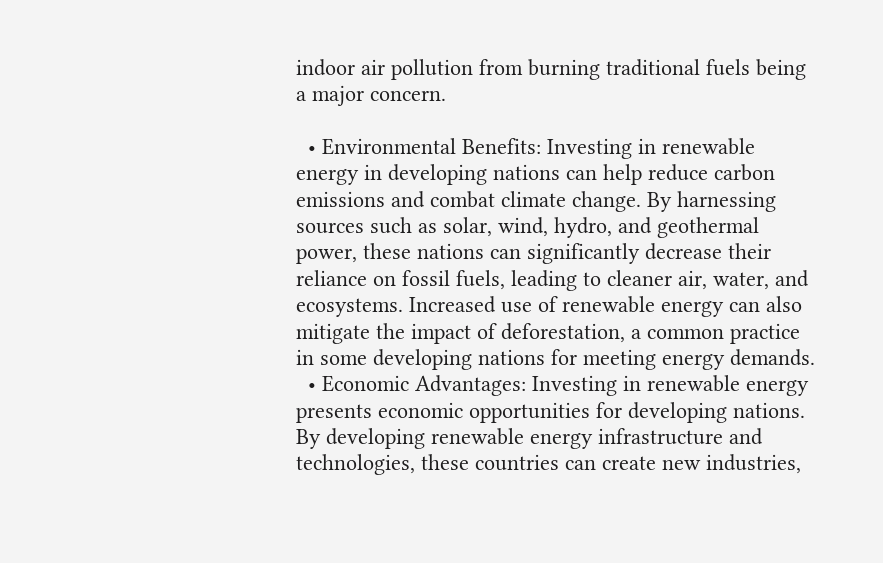indoor air pollution from burning traditional fuels being a major concern.

  • Environmental Benefits: Investing in renewable energy in developing nations can help reduce carbon emissions and combat climate change. By harnessing sources such as solar, wind, hydro, and geothermal power, these nations can significantly decrease their reliance on fossil fuels, leading to cleaner air, water, and ecosystems. Increased use of renewable energy can also mitigate the impact of deforestation, a common practice in some developing nations for meeting energy demands.
  • Economic Advantages: Investing in renewable energy presents economic opportunities for developing nations. By developing renewable energy infrastructure and technologies, these countries can create new industries,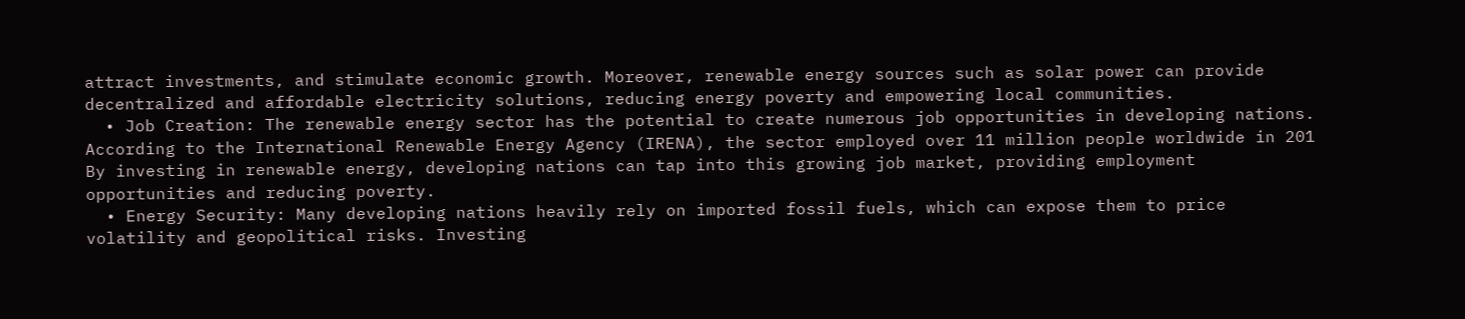attract investments, and stimulate economic growth. Moreover, renewable energy sources such as solar power can provide decentralized and affordable electricity solutions, reducing energy poverty and empowering local communities.
  • Job Creation: The renewable energy sector has the potential to create numerous job opportunities in developing nations. According to the International Renewable Energy Agency (IRENA), the sector employed over 11 million people worldwide in 201 By investing in renewable energy, developing nations can tap into this growing job market, providing employment opportunities and reducing poverty.
  • Energy Security: Many developing nations heavily rely on imported fossil fuels, which can expose them to price volatility and geopolitical risks. Investing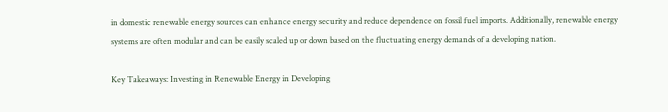in domestic renewable energy sources can enhance energy security and reduce dependence on fossil fuel imports. Additionally, renewable energy systems are often modular and can be easily scaled up or down based on the fluctuating energy demands of a developing nation.

Key Takeaways: Investing in Renewable Energy in Developing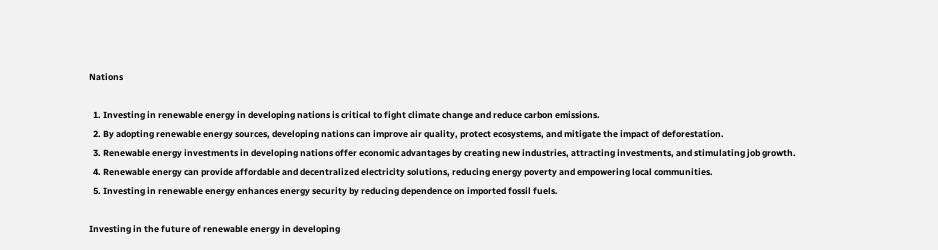Nations

  1. Investing in renewable energy in developing nations is critical to fight climate change and reduce carbon emissions.
  2. By adopting renewable energy sources, developing nations can improve air quality, protect ecosystems, and mitigate the impact of deforestation.
  3. Renewable energy investments in developing nations offer economic advantages by creating new industries, attracting investments, and stimulating job growth.
  4. Renewable energy can provide affordable and decentralized electricity solutions, reducing energy poverty and empowering local communities.
  5. Investing in renewable energy enhances energy security by reducing dependence on imported fossil fuels.

Investing in the future of renewable energy in developing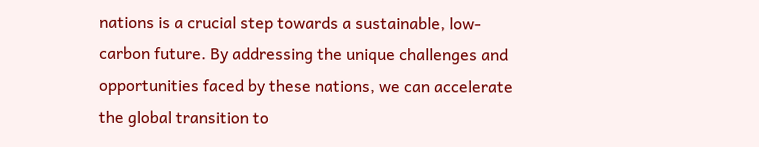nations is a crucial step towards a sustainable, low-carbon future. By addressing the unique challenges and opportunities faced by these nations, we can accelerate the global transition to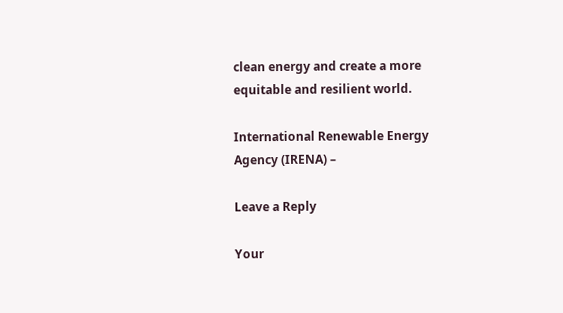clean energy and create a more equitable and resilient world.

International Renewable Energy Agency (IRENA) –

Leave a Reply

Your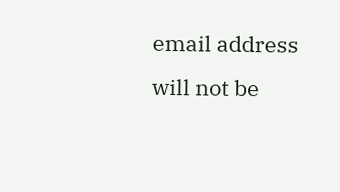email address will not be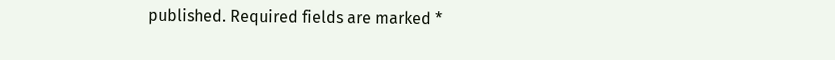published. Required fields are marked *